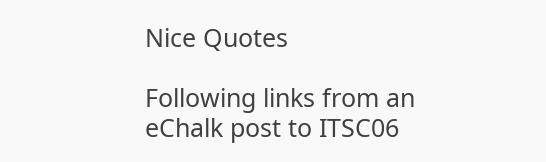Nice Quotes

Following links from an eChalk post to ITSC06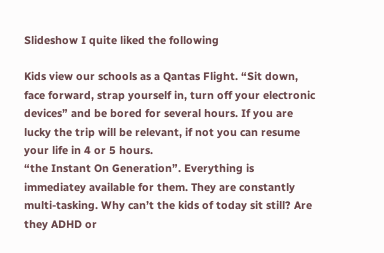Slideshow I quite liked the following

Kids view our schools as a Qantas Flight. “Sit down, face forward, strap yourself in, turn off your electronic devices” and be bored for several hours. If you are lucky the trip will be relevant, if not you can resume your life in 4 or 5 hours.
“the Instant On Generation”. Everything is immediatey available for them. They are constantly multi-tasking. Why can’t the kids of today sit still? Are they ADHD or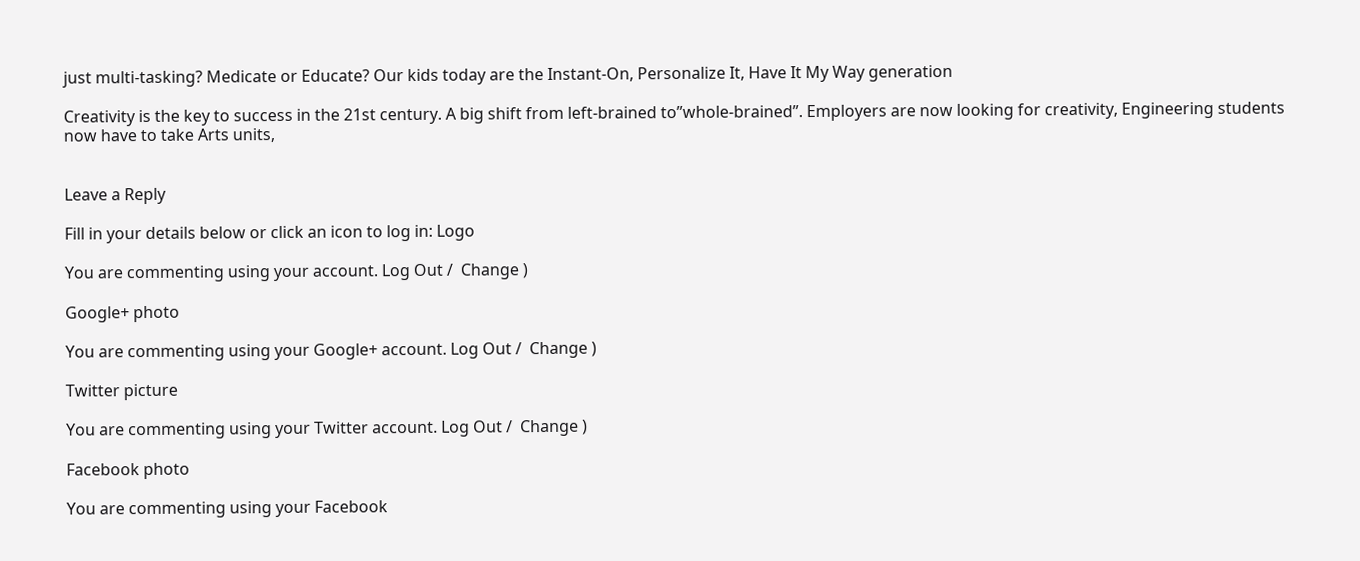just multi-tasking? Medicate or Educate? Our kids today are the Instant-On, Personalize It, Have It My Way generation

Creativity is the key to success in the 21st century. A big shift from left-brained to”whole-brained”. Employers are now looking for creativity, Engineering students now have to take Arts units,


Leave a Reply

Fill in your details below or click an icon to log in: Logo

You are commenting using your account. Log Out /  Change )

Google+ photo

You are commenting using your Google+ account. Log Out /  Change )

Twitter picture

You are commenting using your Twitter account. Log Out /  Change )

Facebook photo

You are commenting using your Facebook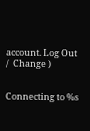account. Log Out /  Change )


Connecting to %s